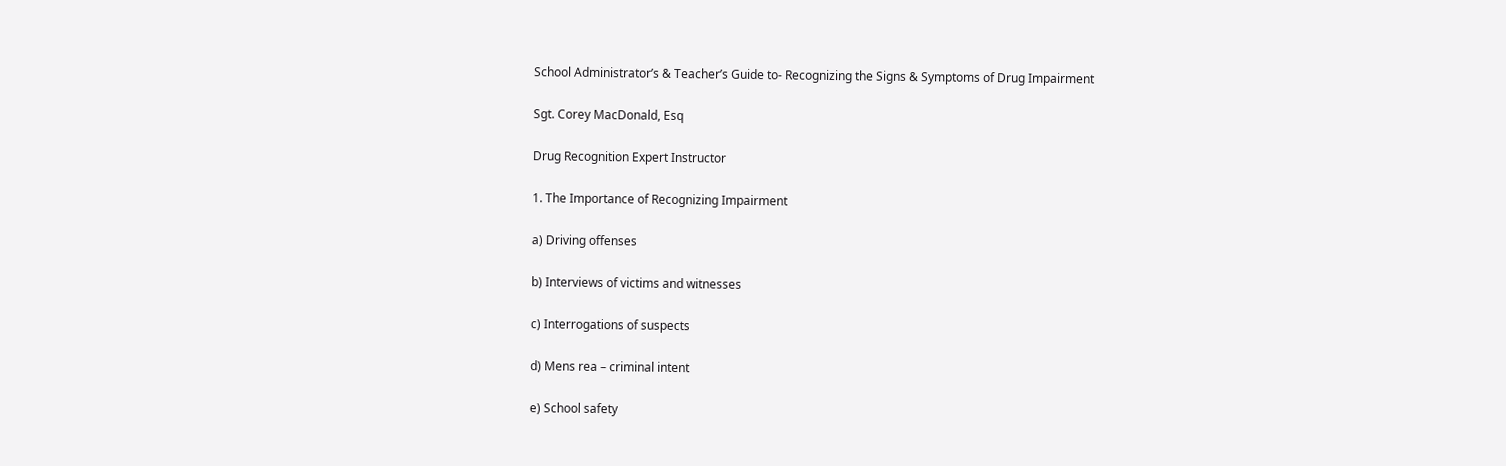School Administrator’s & Teacher’s Guide to- Recognizing the Signs & Symptoms of Drug Impairment

Sgt. Corey MacDonald, Esq

Drug Recognition Expert Instructor

1. The Importance of Recognizing Impairment

a) Driving offenses

b) Interviews of victims and witnesses

c) Interrogations of suspects

d) Mens rea – criminal intent

e) School safety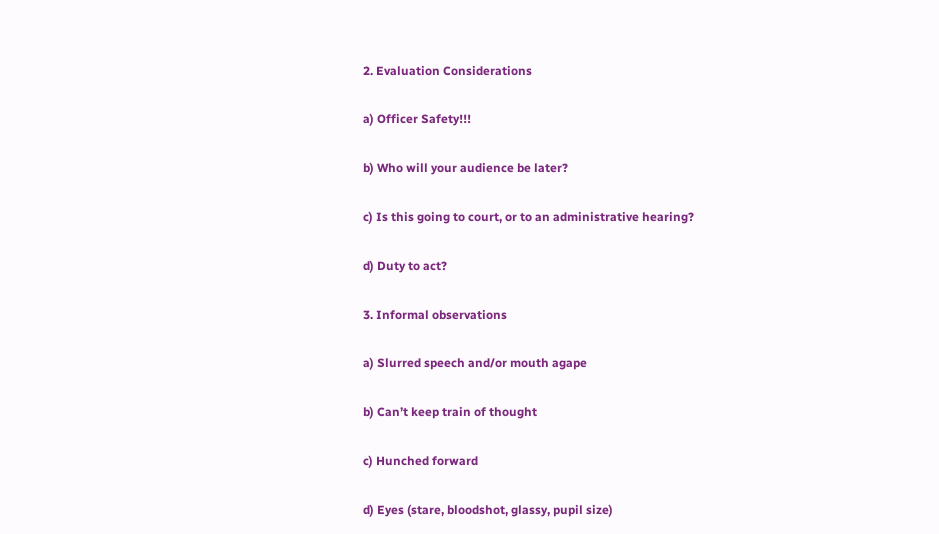2. Evaluation Considerations

a) Officer Safety!!!

b) Who will your audience be later?

c) Is this going to court, or to an administrative hearing?

d) Duty to act?

3. Informal observations

a) Slurred speech and/or mouth agape

b) Can’t keep train of thought

c) Hunched forward

d) Eyes (stare, bloodshot, glassy, pupil size)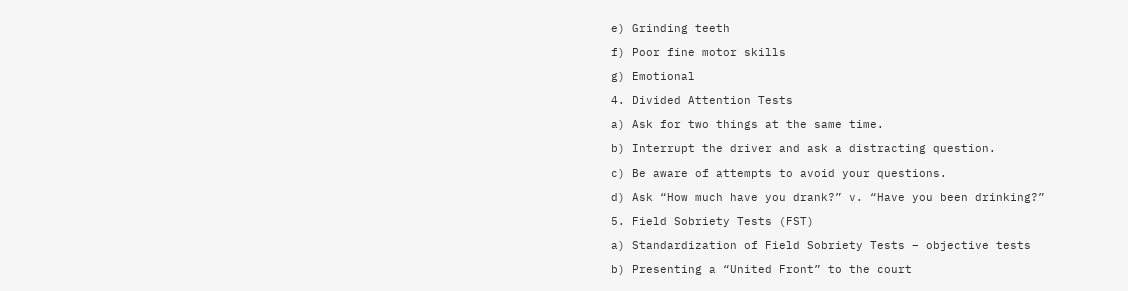e) Grinding teeth

f) Poor fine motor skills

g) Emotional

4. Divided Attention Tests

a) Ask for two things at the same time.

b) Interrupt the driver and ask a distracting question.

c) Be aware of attempts to avoid your questions.

d) Ask “How much have you drank?” v. “Have you been drinking?”

5. Field Sobriety Tests (FST)

a) Standardization of Field Sobriety Tests – objective tests

b) Presenting a “United Front” to the court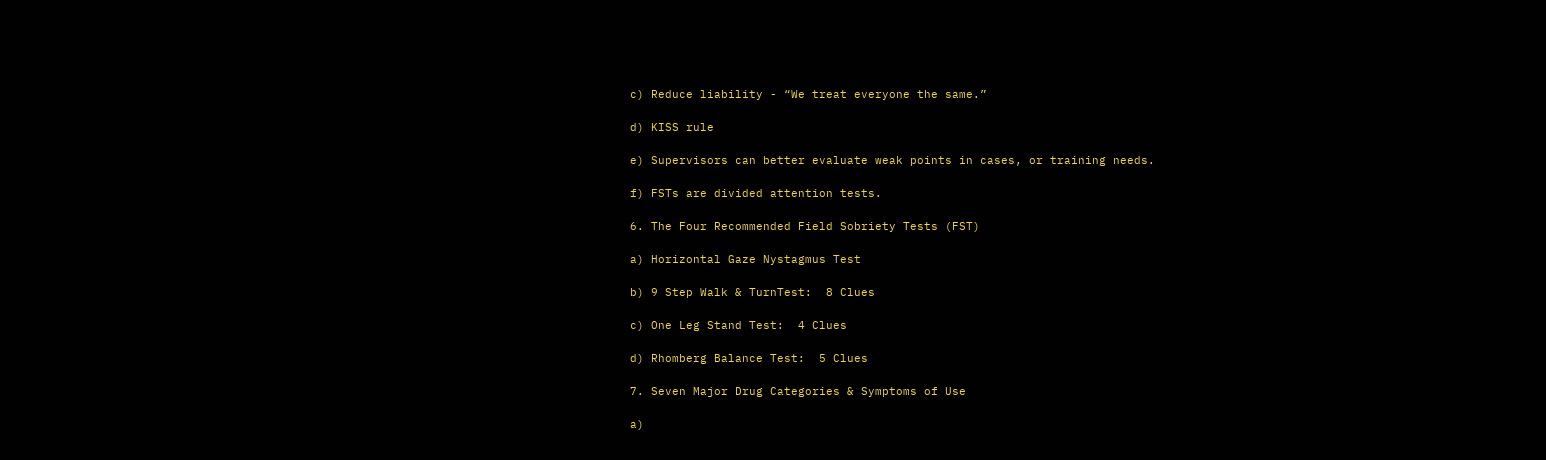c) Reduce liability - “We treat everyone the same.”

d) KISS rule

e) Supervisors can better evaluate weak points in cases, or training needs.

f) FSTs are divided attention tests.

6. The Four Recommended Field Sobriety Tests (FST)

a) Horizontal Gaze Nystagmus Test

b) 9 Step Walk & TurnTest:  8 Clues

c) One Leg Stand Test:  4 Clues

d) Rhomberg Balance Test:  5 Clues

7. Seven Major Drug Categories & Symptoms of Use

a)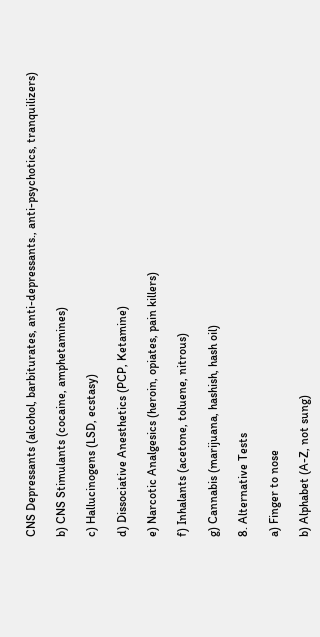CNS Depressants (alcohol, barbiturates, anti-depressants., anti-psychotics, tranquilizers)

b) CNS Stimulants (cocaine, amphetamines)

c) Hallucinogens (LSD, ecstasy)

d) Dissociative Anesthetics (PCP, Ketamine)

e) Narcotic Analgesics (heroin, opiates, pain killers)

f) Inhalants (acetone, toluene, nitrous)

g) Cannabis (marijuana, hashish, hash oil)

8. Alternative Tests

a) Finger to nose

b) Alphabet (A-Z, not sung)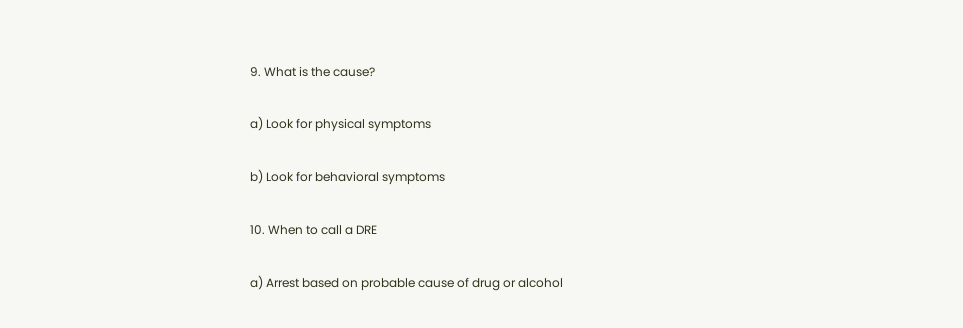9. What is the cause?

a) Look for physical symptoms

b) Look for behavioral symptoms

10. When to call a DRE

a) Arrest based on probable cause of drug or alcohol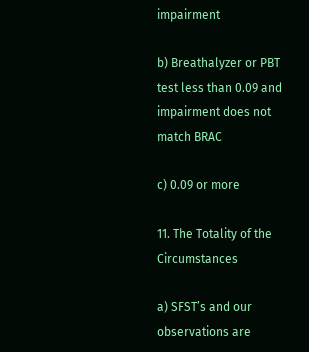impairment

b) Breathalyzer or PBT test less than 0.09 and impairment does not match BRAC

c) 0.09 or more

11. The Totality of the Circumstances

a) SFST’s and our observations are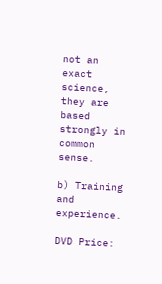not an exact science, they are based strongly in common sense.

b) Training and experience.

DVD Price: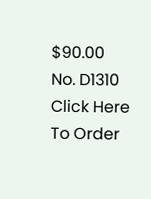$90.00
No. D1310
Click Here To Order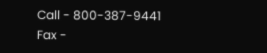Call - 800-387-9441    Fax -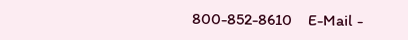800-852-8610    E-Mail -